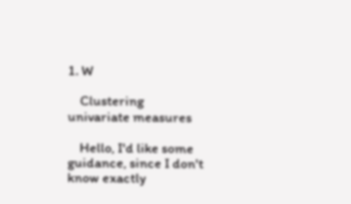1. W

    Clustering univariate measures

    Hello, I'd like some guidance, since I don't know exactly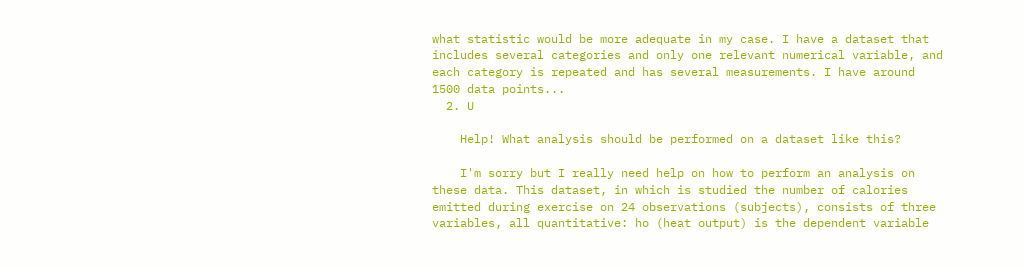what statistic would be more adequate in my case. I have a dataset that includes several categories and only one relevant numerical variable, and each category is repeated and has several measurements. I have around 1500 data points...
  2. U

    Help! What analysis should be performed on a dataset like this?

    I'm sorry but I really need help on how to perform an analysis on these data. This dataset, in which is studied the number of calories emitted during exercise on 24 observations (subjects), consists of three variables, all quantitative: ho (heat output) is the dependent variable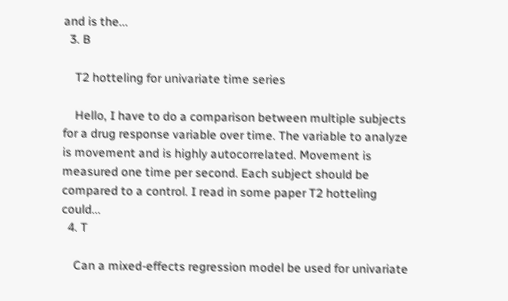and is the...
  3. B

    T2 hotteling for univariate time series

    Hello, I have to do a comparison between multiple subjects for a drug response variable over time. The variable to analyze is movement and is highly autocorrelated. Movement is measured one time per second. Each subject should be compared to a control. I read in some paper T2 hotteling could...
  4. T

    Can a mixed-effects regression model be used for univariate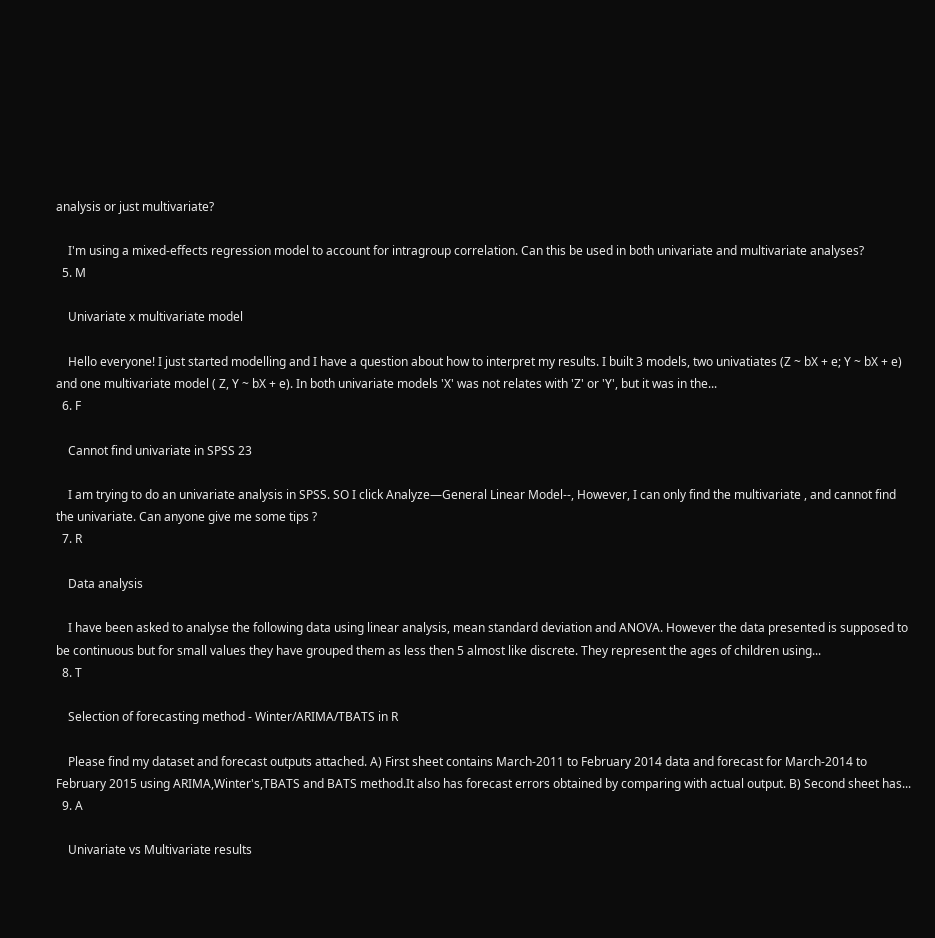analysis or just multivariate?

    I'm using a mixed-effects regression model to account for intragroup correlation. Can this be used in both univariate and multivariate analyses?
  5. M

    Univariate x multivariate model

    Hello everyone! I just started modelling and I have a question about how to interpret my results. I built 3 models, two univatiates (Z ~ bX + e; Y ~ bX + e) and one multivariate model ( Z, Y ~ bX + e). In both univariate models 'X' was not relates with 'Z' or 'Y', but it was in the...
  6. F

    Cannot find univariate in SPSS 23

    I am trying to do an univariate analysis in SPSS. SO I click Analyze—General Linear Model--, However, I can only find the multivariate , and cannot find the univariate. Can anyone give me some tips ?
  7. R

    Data analysis

    I have been asked to analyse the following data using linear analysis, mean standard deviation and ANOVA. However the data presented is supposed to be continuous but for small values they have grouped them as less then 5 almost like discrete. They represent the ages of children using...
  8. T

    Selection of forecasting method - Winter/ARIMA/TBATS in R

    Please find my dataset and forecast outputs attached. A) First sheet contains March-2011 to February 2014 data and forecast for March-2014 to February 2015 using ARIMA,Winter's,TBATS and BATS method.It also has forecast errors obtained by comparing with actual output. B) Second sheet has...
  9. A

    Univariate vs Multivariate results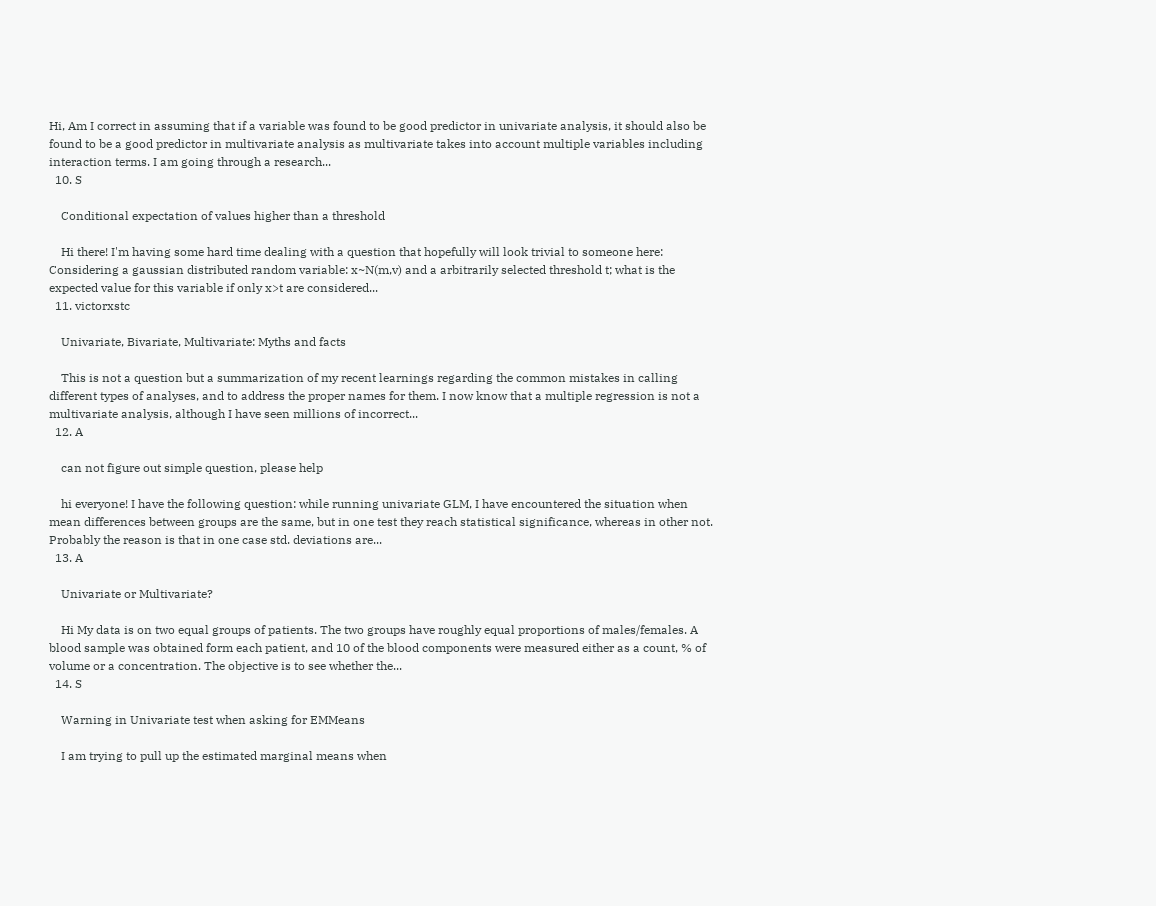Hi, Am I correct in assuming that if a variable was found to be good predictor in univariate analysis, it should also be found to be a good predictor in multivariate analysis as multivariate takes into account multiple variables including interaction terms. I am going through a research...
  10. S

    Conditional expectation of values higher than a threshold

    Hi there! I'm having some hard time dealing with a question that hopefully will look trivial to someone here: Considering a gaussian distributed random variable: x~N(m,v) and a arbitrarily selected threshold t; what is the expected value for this variable if only x>t are considered...
  11. victorxstc

    Univariate, Bivariate, Multivariate: Myths and facts

    This is not a question but a summarization of my recent learnings regarding the common mistakes in calling different types of analyses, and to address the proper names for them. I now know that a multiple regression is not a multivariate analysis, although I have seen millions of incorrect...
  12. A

    can not figure out simple question, please help

    hi everyone! I have the following question: while running univariate GLM, I have encountered the situation when mean differences between groups are the same, but in one test they reach statistical significance, whereas in other not. Probably the reason is that in one case std. deviations are...
  13. A

    Univariate or Multivariate?

    Hi My data is on two equal groups of patients. The two groups have roughly equal proportions of males/females. A blood sample was obtained form each patient, and 10 of the blood components were measured either as a count, % of volume or a concentration. The objective is to see whether the...
  14. S

    Warning in Univariate test when asking for EMMeans

    I am trying to pull up the estimated marginal means when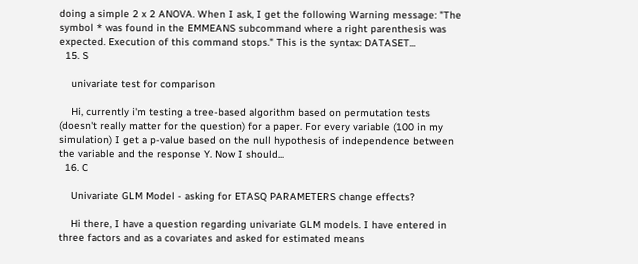doing a simple 2 x 2 ANOVA. When I ask, I get the following Warning message: "The symbol * was found in the EMMEANS subcommand where a right parenthesis was expected. Execution of this command stops." This is the syntax: DATASET...
  15. S

    univariate test for comparison

    Hi, currently i'm testing a tree-based algorithm based on permutation tests (doesn't really matter for the question) for a paper. For every variable (100 in my simulation) I get a p-value based on the null hypothesis of independence between the variable and the response Y. Now I should...
  16. C

    Univariate GLM Model - asking for ETASQ PARAMETERS change effects?

    Hi there, I have a question regarding univariate GLM models. I have entered in three factors and as a covariates and asked for estimated means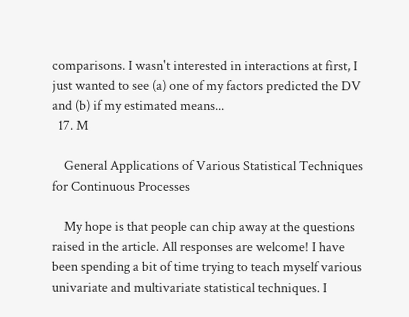comparisons. I wasn't interested in interactions at first, I just wanted to see (a) one of my factors predicted the DV and (b) if my estimated means...
  17. M

    General Applications of Various Statistical Techniques for Continuous Processes

    My hope is that people can chip away at the questions raised in the article. All responses are welcome! I have been spending a bit of time trying to teach myself various univariate and multivariate statistical techniques. I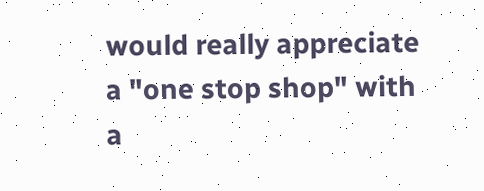would really appreciate a "one stop shop" with a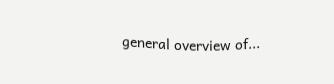general overview of...